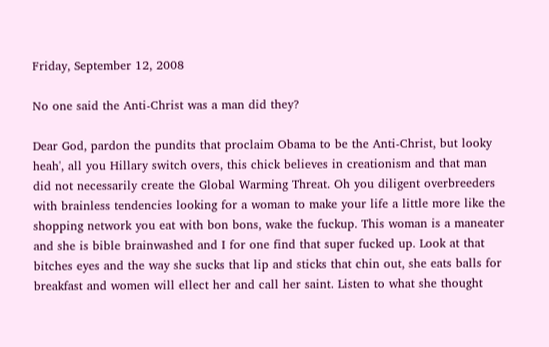Friday, September 12, 2008

No one said the Anti-Christ was a man did they?

Dear God, pardon the pundits that proclaim Obama to be the Anti-Christ, but looky heah', all you Hillary switch overs, this chick believes in creationism and that man did not necessarily create the Global Warming Threat. Oh you diligent overbreeders with brainless tendencies looking for a woman to make your life a little more like the shopping network you eat with bon bons, wake the fuckup. This woman is a maneater and she is bible brainwashed and I for one find that super fucked up. Look at that bitches eyes and the way she sucks that lip and sticks that chin out, she eats balls for breakfast and women will ellect her and call her saint. Listen to what she thought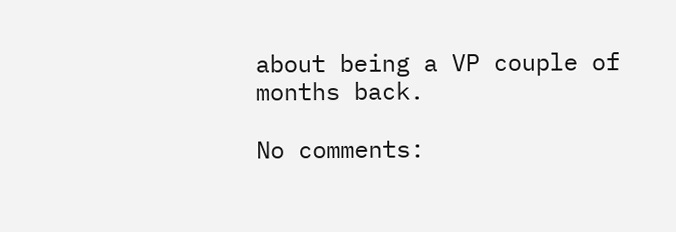about being a VP couple of months back.

No comments: